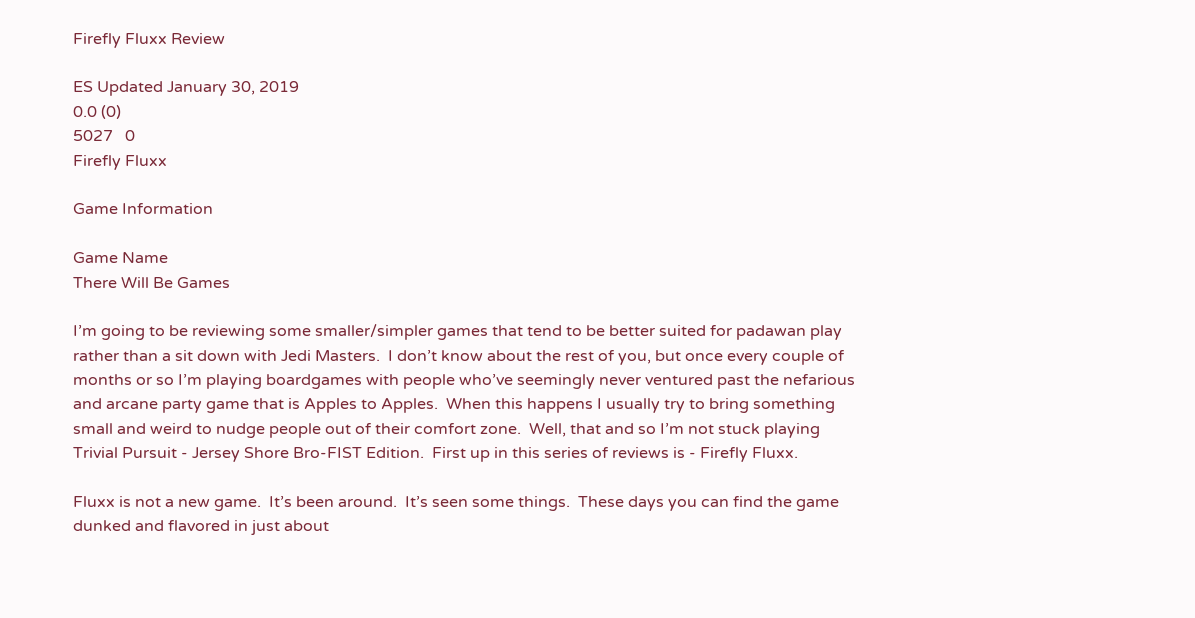Firefly Fluxx Review

ES Updated January 30, 2019
0.0 (0)
5027   0
Firefly Fluxx

Game Information

Game Name
There Will Be Games

I’m going to be reviewing some smaller/simpler games that tend to be better suited for padawan play rather than a sit down with Jedi Masters.  I don’t know about the rest of you, but once every couple of months or so I’m playing boardgames with people who’ve seemingly never ventured past the nefarious and arcane party game that is Apples to Apples.  When this happens I usually try to bring something small and weird to nudge people out of their comfort zone.  Well, that and so I’m not stuck playing Trivial Pursuit - Jersey Shore Bro-FIST Edition.  First up in this series of reviews is - Firefly Fluxx.

Fluxx is not a new game.  It’s been around.  It’s seen some things.  These days you can find the game dunked and flavored in just about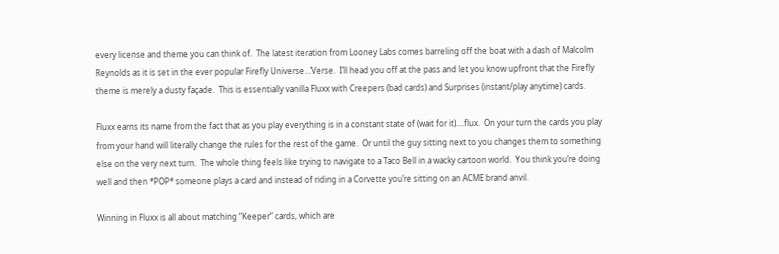every license and theme you can think of.  The latest iteration from Looney Labs comes barreling off the boat with a dash of Malcolm Reynolds as it is set in the ever popular Firefly Universe…’Verse.  I’ll head you off at the pass and let you know upfront that the Firefly theme is merely a dusty façade.  This is essentially vanilla Fluxx with Creepers (bad cards) and Surprises (instant/play anytime) cards.

Fluxx earns its name from the fact that as you play everything is in a constant state of (wait for it)….flux.  On your turn the cards you play from your hand will literally change the rules for the rest of the game.  Or until the guy sitting next to you changes them to something else on the very next turn.  The whole thing feels like trying to navigate to a Taco Bell in a wacky cartoon world.  You think you’re doing well and then *POP* someone plays a card and instead of riding in a Corvette you’re sitting on an ACME brand anvil.

Winning in Fluxx is all about matching “Keeper” cards, which are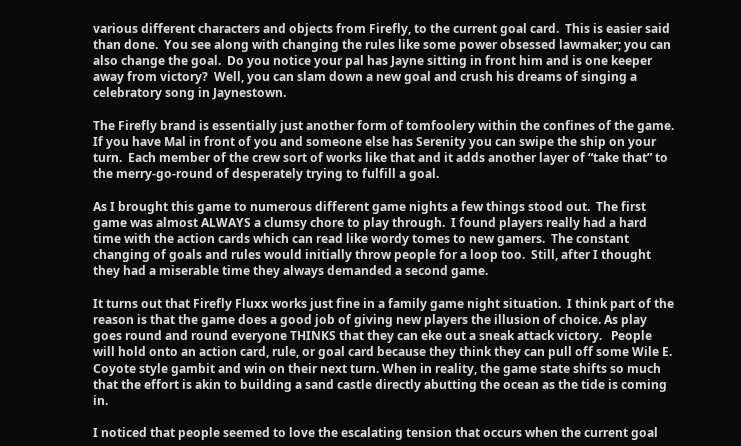various different characters and objects from Firefly, to the current goal card.  This is easier said than done.  You see along with changing the rules like some power obsessed lawmaker; you can also change the goal.  Do you notice your pal has Jayne sitting in front him and is one keeper away from victory?  Well, you can slam down a new goal and crush his dreams of singing a celebratory song in Jaynestown.

The Firefly brand is essentially just another form of tomfoolery within the confines of the game.  If you have Mal in front of you and someone else has Serenity you can swipe the ship on your turn.  Each member of the crew sort of works like that and it adds another layer of “take that” to the merry-go-round of desperately trying to fulfill a goal.

As I brought this game to numerous different game nights a few things stood out.  The first game was almost ALWAYS a clumsy chore to play through.  I found players really had a hard time with the action cards which can read like wordy tomes to new gamers.  The constant changing of goals and rules would initially throw people for a loop too.  Still, after I thought they had a miserable time they always demanded a second game.

It turns out that Firefly Fluxx works just fine in a family game night situation.  I think part of the reason is that the game does a good job of giving new players the illusion of choice. As play goes round and round everyone THINKS that they can eke out a sneak attack victory.   People will hold onto an action card, rule, or goal card because they think they can pull off some Wile E. Coyote style gambit and win on their next turn. When in reality, the game state shifts so much that the effort is akin to building a sand castle directly abutting the ocean as the tide is coming in.

I noticed that people seemed to love the escalating tension that occurs when the current goal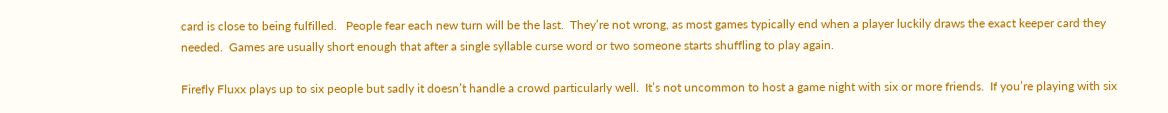card is close to being fulfilled.   People fear each new turn will be the last.  They’re not wrong, as most games typically end when a player luckily draws the exact keeper card they needed.  Games are usually short enough that after a single syllable curse word or two someone starts shuffling to play again.

Firefly Fluxx plays up to six people but sadly it doesn’t handle a crowd particularly well.  It’s not uncommon to host a game night with six or more friends.  If you’re playing with six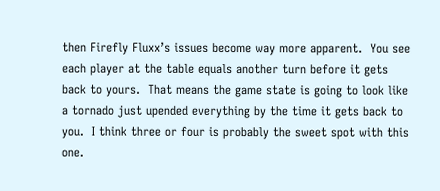then Firefly Fluxx’s issues become way more apparent.  You see each player at the table equals another turn before it gets back to yours.  That means the game state is going to look like a tornado just upended everything by the time it gets back to you.  I think three or four is probably the sweet spot with this one.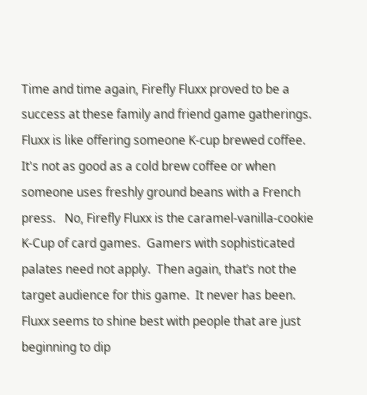Time and time again, Firefly Fluxx proved to be a success at these family and friend game gatherings.  Fluxx is like offering someone K-cup brewed coffee.  It's not as good as a cold brew coffee or when someone uses freshly ground beans with a French press.   No, Firefly Fluxx is the caramel-vanilla-cookie K-Cup of card games.  Gamers with sophisticated palates need not apply.  Then again, that’s not the target audience for this game.  It never has been.  Fluxx seems to shine best with people that are just beginning to dip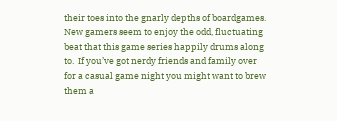their toes into the gnarly depths of boardgames.  New gamers seem to enjoy the odd, fluctuating beat that this game series happily drums along to.  If you’ve got nerdy friends and family over for a casual game night you might want to brew them a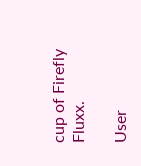cup of Firefly Fluxx.

User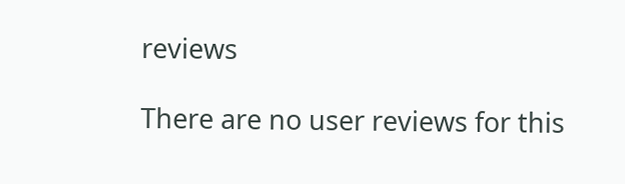reviews

There are no user reviews for this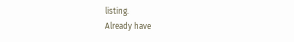listing.
Already have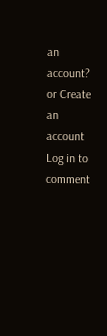an account? or Create an account
Log in to comment